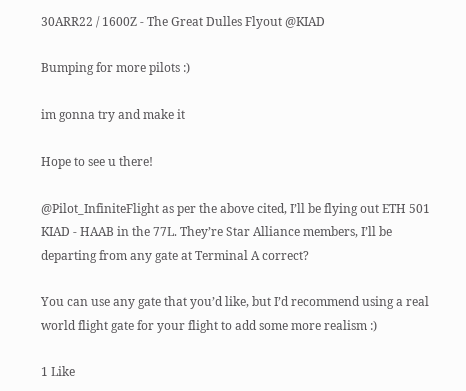30ARR22 / 1600Z - The Great Dulles Flyout @KIAD

Bumping for more pilots :)

im gonna try and make it

Hope to see u there!

@Pilot_InfiniteFlight as per the above cited, I’ll be flying out ETH 501 KIAD - HAAB in the 77L. They’re Star Alliance members, I’ll be departing from any gate at Terminal A correct?

You can use any gate that you’d like, but I’d recommend using a real world flight gate for your flight to add some more realism :)

1 Like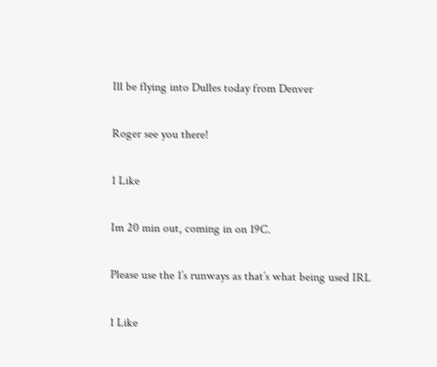Ill be flying into Dulles today from Denver

Roger see you there!

1 Like

Im 20 min out, coming in on 19C.

Please use the 1’s runways as that’s what being used IRL

1 Like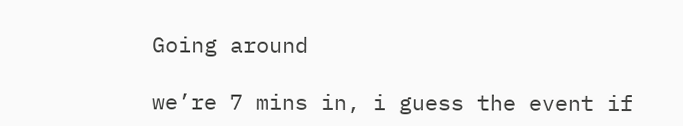Going around

we’re 7 mins in, i guess the event if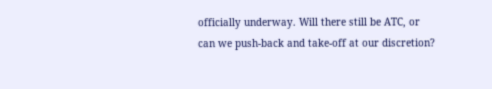officially underway. Will there still be ATC, or can we push-back and take-off at our discretion?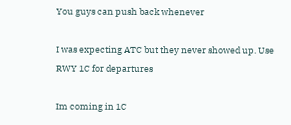You guys can push back whenever

I was expecting ATC but they never showed up. Use RWY 1C for departures

Im coming in 1C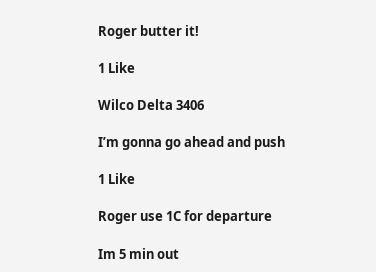Roger butter it!

1 Like

Wilco Delta 3406

I’m gonna go ahead and push

1 Like

Roger use 1C for departure

Im 5 min out